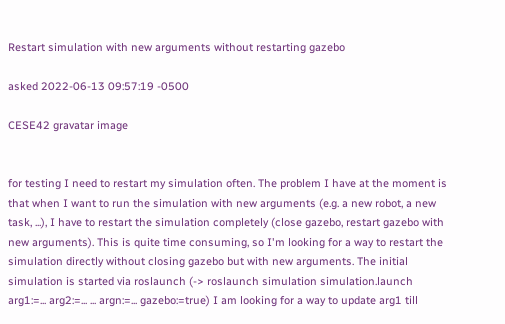Restart simulation with new arguments without restarting gazebo

asked 2022-06-13 09:57:19 -0500

CESE42 gravatar image


for testing I need to restart my simulation often. The problem I have at the moment is that when I want to run the simulation with new arguments (e.g. a new robot, a new task, ...), I have to restart the simulation completely (close gazebo, restart gazebo with new arguments). This is quite time consuming, so I'm looking for a way to restart the simulation directly without closing gazebo but with new arguments. The initial simulation is started via roslaunch (-> roslaunch simulation simulation.launch arg1:=... arg2:=... ... argn:=... gazebo:=true) I am looking for a way to update arg1 till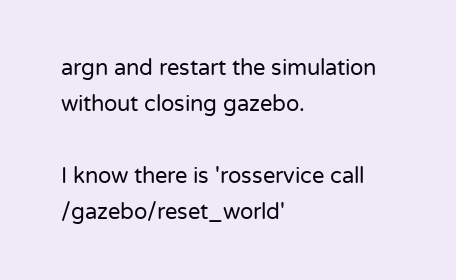argn and restart the simulation without closing gazebo.

I know there is 'rosservice call /gazebo/reset_world'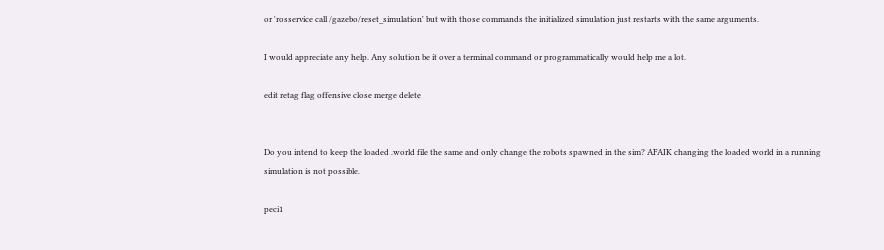or 'rosservice call /gazebo/reset_simulation' but with those commands the initialized simulation just restarts with the same arguments.

I would appreciate any help. Any solution be it over a terminal command or programmatically would help me a lot.

edit retag flag offensive close merge delete


Do you intend to keep the loaded .world file the same and only change the robots spawned in the sim? AFAIK changing the loaded world in a running simulation is not possible.

peci1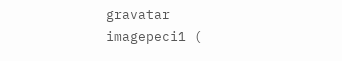gravatar imagepeci1 (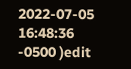2022-07-05 16:48:36 -0500 )edit